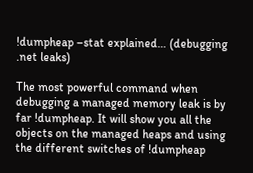!dumpheap –stat explained… (debugging .net leaks)

The most powerful command when debugging a managed memory leak is by far !dumpheap. It will show you all the objects on the managed heaps and using the different switches of !dumpheap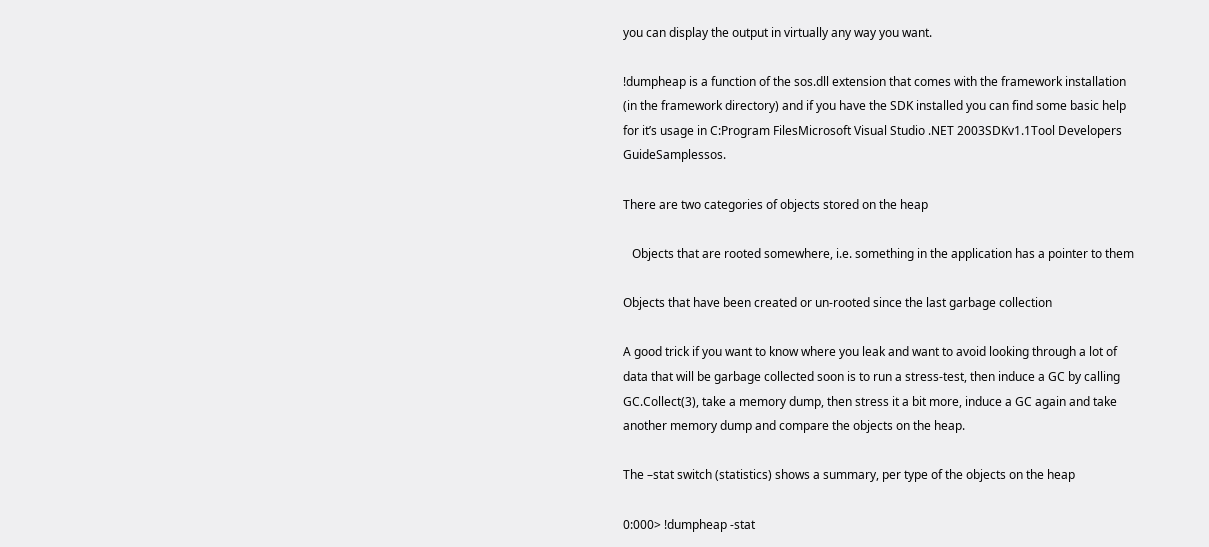you can display the output in virtually any way you want.

!dumpheap is a function of the sos.dll extension that comes with the framework installation (in the framework directory) and if you have the SDK installed you can find some basic help for it’s usage in C:Program FilesMicrosoft Visual Studio .NET 2003SDKv1.1Tool Developers GuideSamplessos.

There are two categories of objects stored on the heap

   Objects that are rooted somewhere, i.e. something in the application has a pointer to them

Objects that have been created or un-rooted since the last garbage collection

A good trick if you want to know where you leak and want to avoid looking through a lot of data that will be garbage collected soon is to run a stress-test, then induce a GC by calling GC.Collect(3), take a memory dump, then stress it a bit more, induce a GC again and take another memory dump and compare the objects on the heap.

The –stat switch (statistics) shows a summary, per type of the objects on the heap

0:000> !dumpheap -stat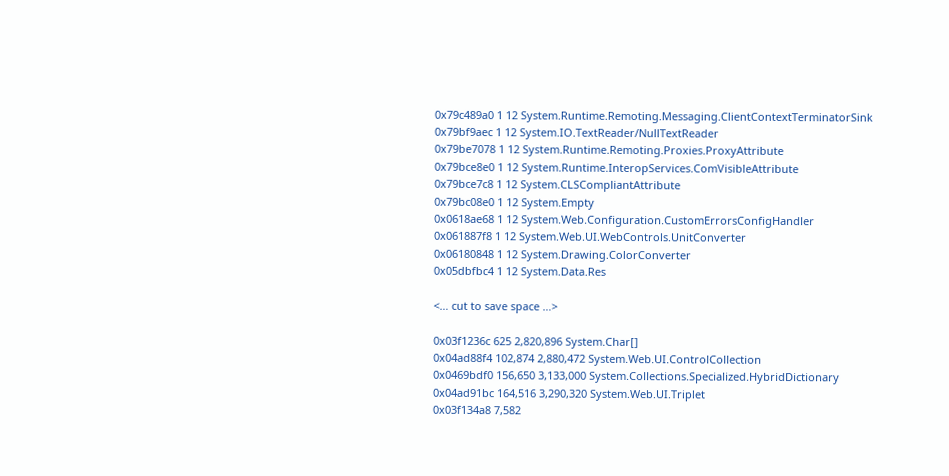0x79c489a0 1 12 System.Runtime.Remoting.Messaging.ClientContextTerminatorSink
0x79bf9aec 1 12 System.IO.TextReader/NullTextReader
0x79be7078 1 12 System.Runtime.Remoting.Proxies.ProxyAttribute
0x79bce8e0 1 12 System.Runtime.InteropServices.ComVisibleAttribute
0x79bce7c8 1 12 System.CLSCompliantAttribute
0x79bc08e0 1 12 System.Empty
0x0618ae68 1 12 System.Web.Configuration.CustomErrorsConfigHandler
0x061887f8 1 12 System.Web.UI.WebControls.UnitConverter
0x06180848 1 12 System.Drawing.ColorConverter
0x05dbfbc4 1 12 System.Data.Res

<… cut to save space …>

0x03f1236c 625 2,820,896 System.Char[]
0x04ad88f4 102,874 2,880,472 System.Web.UI.ControlCollection
0x0469bdf0 156,650 3,133,000 System.Collections.Specialized.HybridDictionary
0x04ad91bc 164,516 3,290,320 System.Web.UI.Triplet
0x03f134a8 7,582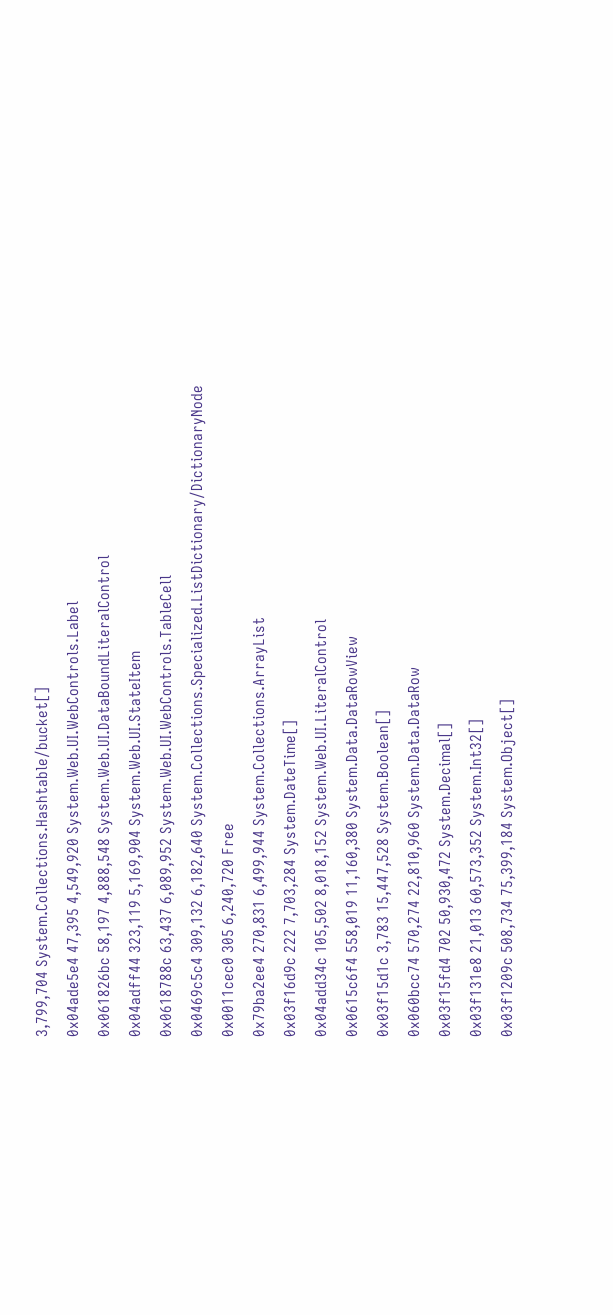3,799,704 System.Collections.Hashtable/bucket[]
0x04ade5e4 47,395 4,549,920 System.Web.UI.WebControls.Label
0x061826bc 58,197 4,888,548 System.Web.UI.DataBoundLiteralControl
0x04adff44 323,119 5,169,904 System.Web.UI.StateItem
0x0618788c 63,437 6,089,952 System.Web.UI.WebControls.TableCell
0x0469c5c4 309,132 6,182,640 System.Collections.Specialized.ListDictionary/DictionaryNode
0x0011cec0 305 6,240,720 Free
0x79ba2ee4 270,831 6,499,944 System.Collections.ArrayList
0x03f16d9c 222 7,703,284 System.DateTime[]
0x04add34c 105,502 8,018,152 System.Web.UI.LiteralControl
0x0615c6f4 558,019 11,160,380 System.Data.DataRowView
0x03f15d1c 3,783 15,447,528 System.Boolean[]
0x060bcc74 570,274 22,810,960 System.Data.DataRow
0x03f15fd4 702 50,930,472 System.Decimal[]
0x03f131e8 21,013 60,573,352 System.Int32[]
0x03f1209c 508,734 75,399,184 System.Object[]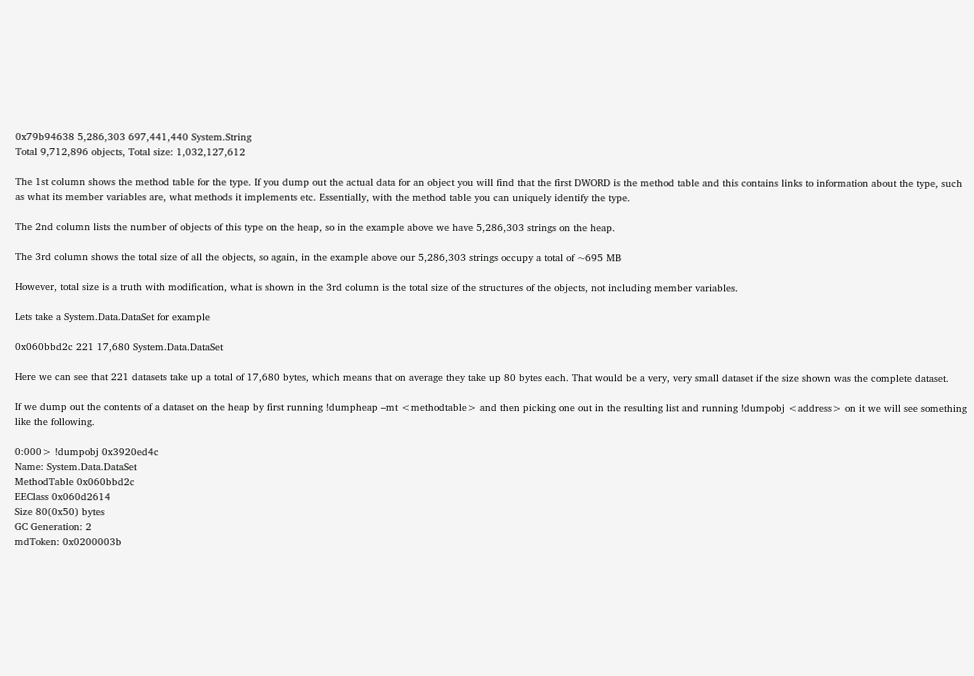0x79b94638 5,286,303 697,441,440 System.String
Total 9,712,896 objects, Total size: 1,032,127,612

The 1st column shows the method table for the type. If you dump out the actual data for an object you will find that the first DWORD is the method table and this contains links to information about the type, such as what its member variables are, what methods it implements etc. Essentially, with the method table you can uniquely identify the type.

The 2nd column lists the number of objects of this type on the heap, so in the example above we have 5,286,303 strings on the heap.

The 3rd column shows the total size of all the objects, so again, in the example above our 5,286,303 strings occupy a total of ~695 MB

However, total size is a truth with modification, what is shown in the 3rd column is the total size of the structures of the objects, not including member variables.

Lets take a System.Data.DataSet for example

0x060bbd2c 221 17,680 System.Data.DataSet

Here we can see that 221 datasets take up a total of 17,680 bytes, which means that on average they take up 80 bytes each. That would be a very, very small dataset if the size shown was the complete dataset.

If we dump out the contents of a dataset on the heap by first running !dumpheap –mt <methodtable> and then picking one out in the resulting list and running !dumpobj <address> on it we will see something like the following.

0:000> !dumpobj 0x3920ed4c
Name: System.Data.DataSet
MethodTable 0x060bbd2c
EEClass 0x060d2614
Size 80(0x50) bytes
GC Generation: 2
mdToken: 0x0200003b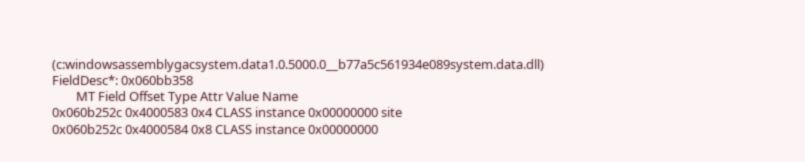(c:windowsassemblygacsystem.data1.0.5000.0__b77a5c561934e089system.data.dll)
FieldDesc*: 0x060bb358
        MT Field Offset Type Attr Value Name
0x060b252c 0x4000583 0x4 CLASS instance 0x00000000 site
0x060b252c 0x4000584 0x8 CLASS instance 0x00000000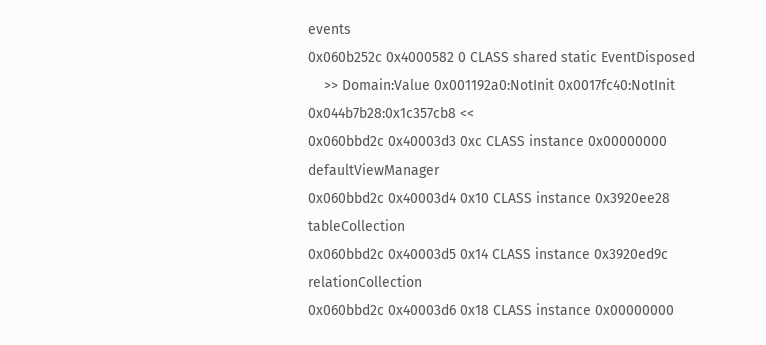events
0x060b252c 0x4000582 0 CLASS shared static EventDisposed
    >> Domain:Value 0x001192a0:NotInit 0x0017fc40:NotInit 0x044b7b28:0x1c357cb8 <<
0x060bbd2c 0x40003d3 0xc CLASS instance 0x00000000 defaultViewManager
0x060bbd2c 0x40003d4 0x10 CLASS instance 0x3920ee28 tableCollection
0x060bbd2c 0x40003d5 0x14 CLASS instance 0x3920ed9c relationCollection
0x060bbd2c 0x40003d6 0x18 CLASS instance 0x00000000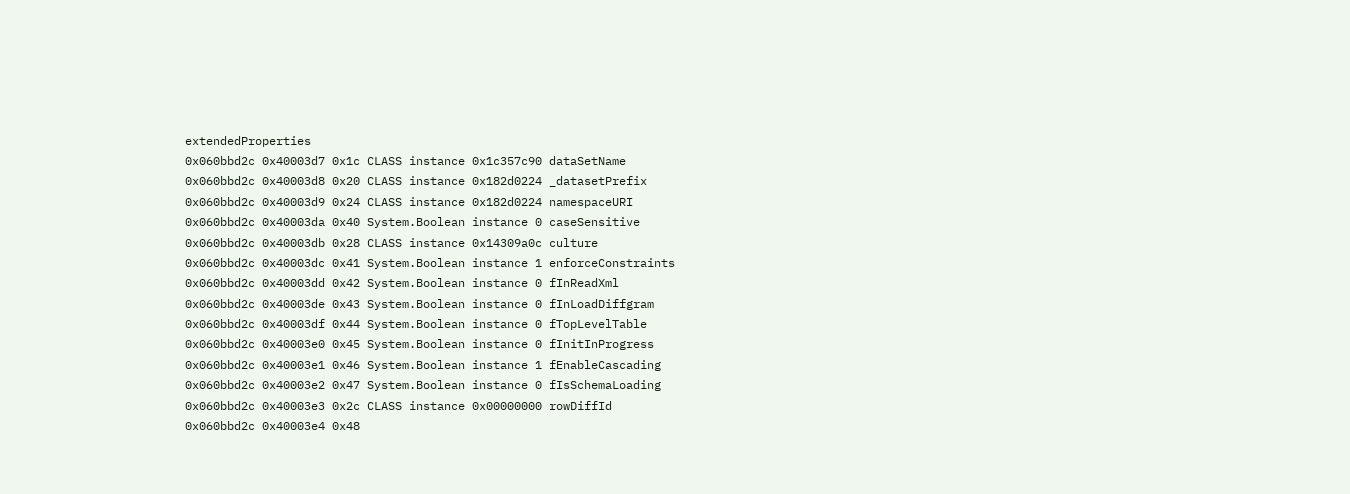extendedProperties
0x060bbd2c 0x40003d7 0x1c CLASS instance 0x1c357c90 dataSetName
0x060bbd2c 0x40003d8 0x20 CLASS instance 0x182d0224 _datasetPrefix
0x060bbd2c 0x40003d9 0x24 CLASS instance 0x182d0224 namespaceURI
0x060bbd2c 0x40003da 0x40 System.Boolean instance 0 caseSensitive
0x060bbd2c 0x40003db 0x28 CLASS instance 0x14309a0c culture
0x060bbd2c 0x40003dc 0x41 System.Boolean instance 1 enforceConstraints
0x060bbd2c 0x40003dd 0x42 System.Boolean instance 0 fInReadXml
0x060bbd2c 0x40003de 0x43 System.Boolean instance 0 fInLoadDiffgram
0x060bbd2c 0x40003df 0x44 System.Boolean instance 0 fTopLevelTable
0x060bbd2c 0x40003e0 0x45 System.Boolean instance 0 fInitInProgress
0x060bbd2c 0x40003e1 0x46 System.Boolean instance 1 fEnableCascading
0x060bbd2c 0x40003e2 0x47 System.Boolean instance 0 fIsSchemaLoading
0x060bbd2c 0x40003e3 0x2c CLASS instance 0x00000000 rowDiffId
0x060bbd2c 0x40003e4 0x48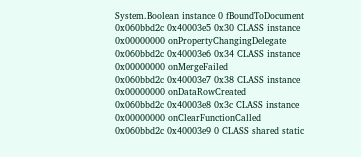System.Boolean instance 0 fBoundToDocument
0x060bbd2c 0x40003e5 0x30 CLASS instance 0x00000000 onPropertyChangingDelegate
0x060bbd2c 0x40003e6 0x34 CLASS instance 0x00000000 onMergeFailed
0x060bbd2c 0x40003e7 0x38 CLASS instance 0x00000000 onDataRowCreated
0x060bbd2c 0x40003e8 0x3c CLASS instance 0x00000000 onClearFunctionCalled
0x060bbd2c 0x40003e9 0 CLASS shared static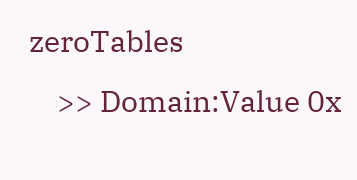zeroTables
    >> Domain:Value 0x